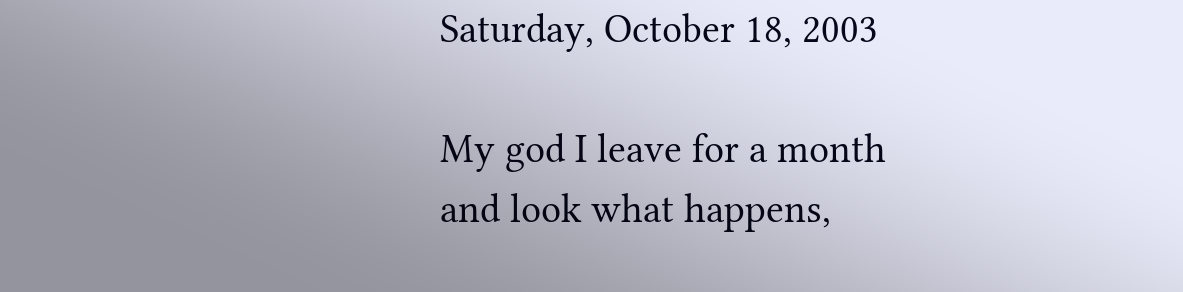Saturday, October 18, 2003

My god I leave for a month and look what happens,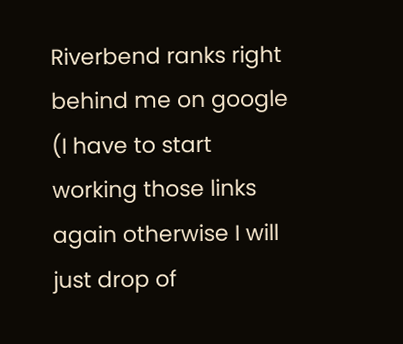Riverbend ranks right behind me on google (I have to start working those links again otherwise I will just drop of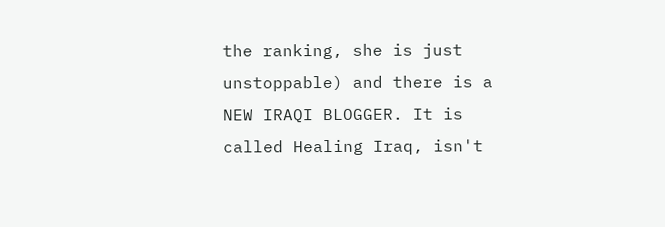the ranking, she is just unstoppable) and there is a NEW IRAQI BLOGGER. It is called Healing Iraq, isn't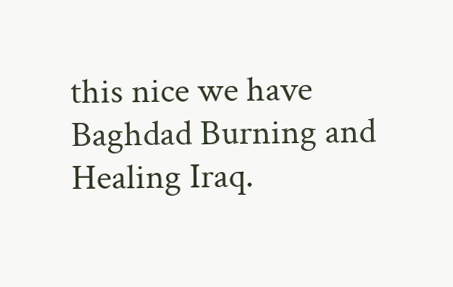this nice we have Baghdad Burning and Healing Iraq.